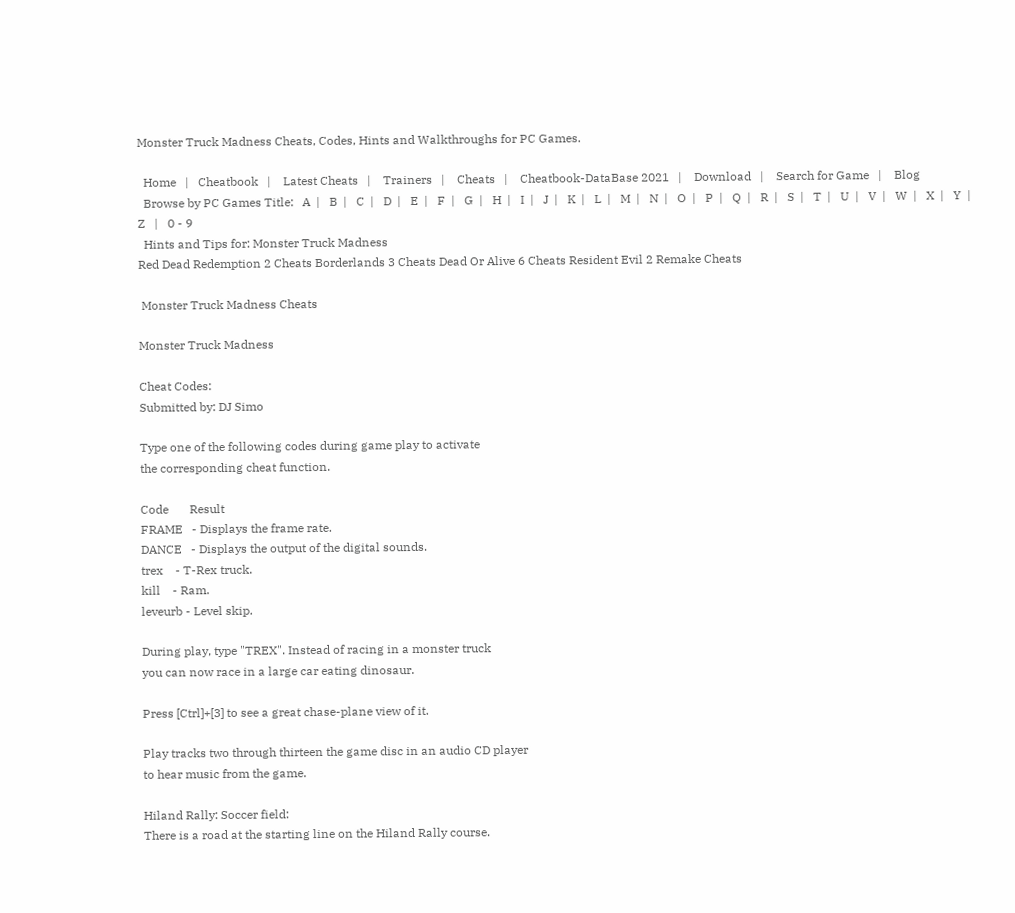Monster Truck Madness Cheats, Codes, Hints and Walkthroughs for PC Games.

  Home   |   Cheatbook   |    Latest Cheats   |    Trainers   |    Cheats   |    Cheatbook-DataBase 2021   |    Download   |    Search for Game   |    Blog
  Browse by PC Games Title:   A  |   B  |   C  |   D  |   E  |   F  |   G  |   H  |   I  |   J  |   K  |   L  |   M  |   N  |   O  |   P  |   Q  |   R  |   S  |   T  |   U  |   V  |   W  |   X  |   Y  |   Z   |   0 - 9
  Hints and Tips for: Monster Truck Madness
Red Dead Redemption 2 Cheats Borderlands 3 Cheats Dead Or Alive 6 Cheats Resident Evil 2 Remake Cheats

 Monster Truck Madness Cheats

Monster Truck Madness

Cheat Codes:
Submitted by: DJ Simo

Type one of the following codes during game play to activate
the corresponding cheat function.

Code       Result
FRAME   - Displays the frame rate.
DANCE   - Displays the output of the digital sounds.
trex    - T-Rex truck.
kill    - Ram.
leveurb - Level skip.

During play, type "TREX". Instead of racing in a monster truck
you can now race in a large car eating dinosaur.

Press [Ctrl]+[3] to see a great chase-plane view of it.

Play tracks two through thirteen the game disc in an audio CD player
to hear music from the game.

Hiland Rally: Soccer field:
There is a road at the starting line on the Hiland Rally course.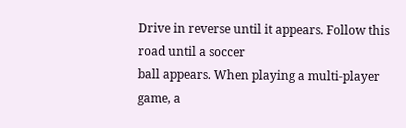Drive in reverse until it appears. Follow this road until a soccer
ball appears. When playing a multi-player game, a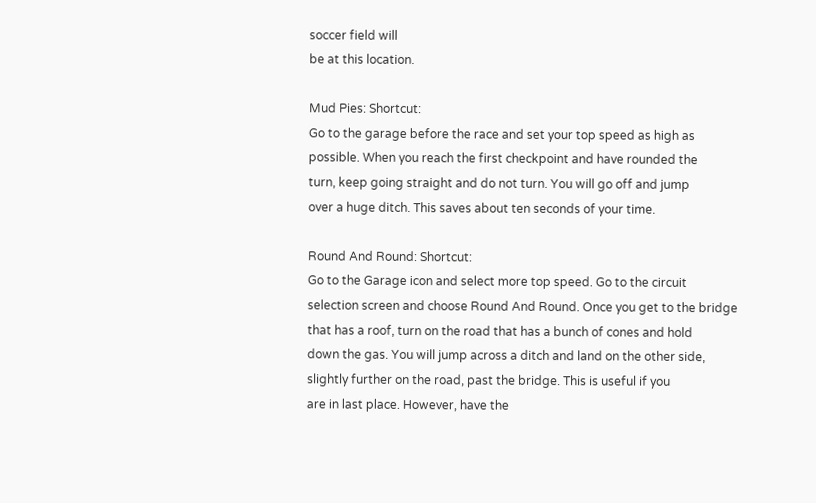soccer field will
be at this location.

Mud Pies: Shortcut:
Go to the garage before the race and set your top speed as high as
possible. When you reach the first checkpoint and have rounded the
turn, keep going straight and do not turn. You will go off and jump
over a huge ditch. This saves about ten seconds of your time.

Round And Round: Shortcut:
Go to the Garage icon and select more top speed. Go to the circuit
selection screen and choose Round And Round. Once you get to the bridge
that has a roof, turn on the road that has a bunch of cones and hold
down the gas. You will jump across a ditch and land on the other side,
slightly further on the road, past the bridge. This is useful if you
are in last place. However, have the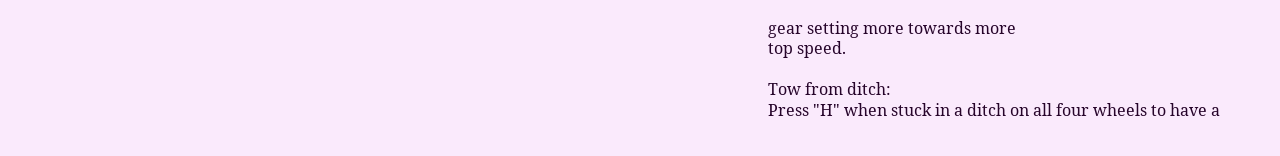gear setting more towards more
top speed.

Tow from ditch:
Press "H" when stuck in a ditch on all four wheels to have a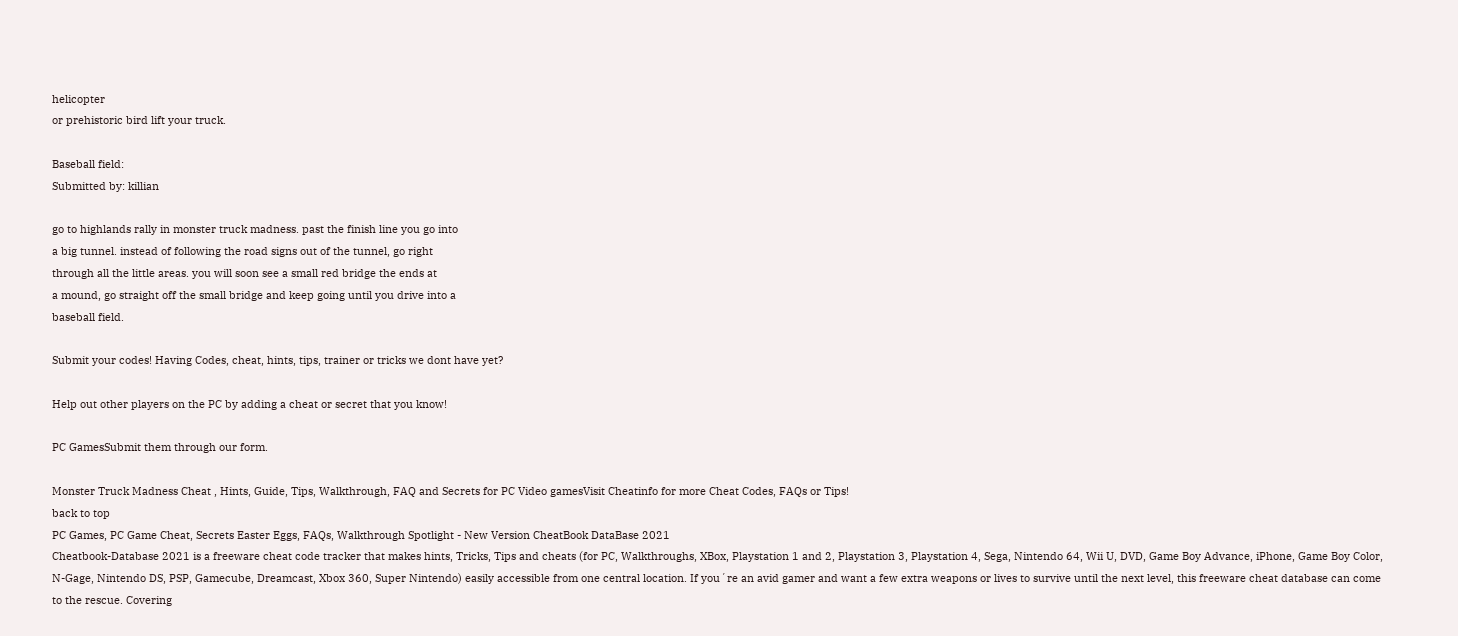helicopter
or prehistoric bird lift your truck.

Baseball field:
Submitted by: killian

go to highlands rally in monster truck madness. past the finish line you go into
a big tunnel. instead of following the road signs out of the tunnel, go right
through all the little areas. you will soon see a small red bridge the ends at
a mound, go straight off the small bridge and keep going until you drive into a
baseball field.

Submit your codes! Having Codes, cheat, hints, tips, trainer or tricks we dont have yet?

Help out other players on the PC by adding a cheat or secret that you know!

PC GamesSubmit them through our form.

Monster Truck Madness Cheat , Hints, Guide, Tips, Walkthrough, FAQ and Secrets for PC Video gamesVisit Cheatinfo for more Cheat Codes, FAQs or Tips!
back to top
PC Games, PC Game Cheat, Secrets Easter Eggs, FAQs, Walkthrough Spotlight - New Version CheatBook DataBase 2021
Cheatbook-Database 2021 is a freeware cheat code tracker that makes hints, Tricks, Tips and cheats (for PC, Walkthroughs, XBox, Playstation 1 and 2, Playstation 3, Playstation 4, Sega, Nintendo 64, Wii U, DVD, Game Boy Advance, iPhone, Game Boy Color, N-Gage, Nintendo DS, PSP, Gamecube, Dreamcast, Xbox 360, Super Nintendo) easily accessible from one central location. If you´re an avid gamer and want a few extra weapons or lives to survive until the next level, this freeware cheat database can come to the rescue. Covering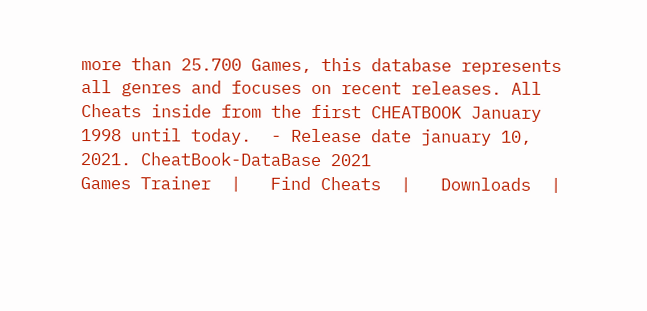more than 25.700 Games, this database represents all genres and focuses on recent releases. All Cheats inside from the first CHEATBOOK January 1998 until today.  - Release date january 10, 2021. CheatBook-DataBase 2021
Games Trainer  |   Find Cheats  |   Downloads  |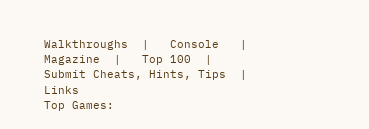Walkthroughs  |   Console   |   Magazine  |   Top 100  |   Submit Cheats, Hints, Tips  |   Links
Top Games: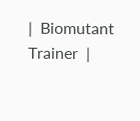|  Biomutant Trainer  |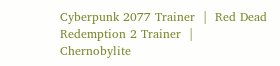Cyberpunk 2077 Trainer  |  Red Dead Redemption 2 Trainer  |  Chernobylite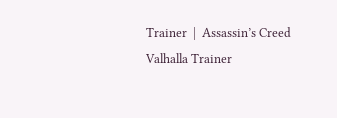Trainer  |  Assassin’s Creed Valhalla Trainer